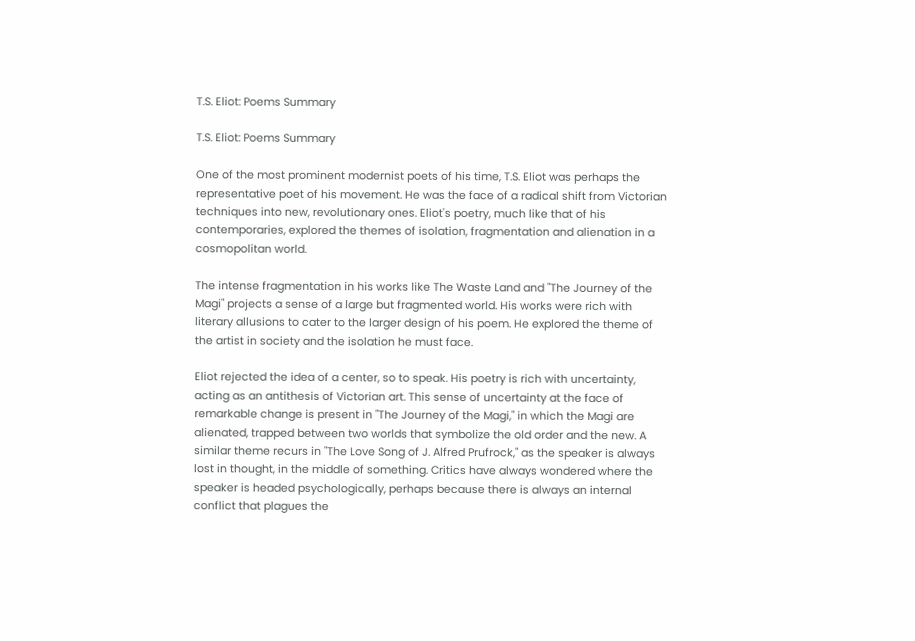T.S. Eliot: Poems Summary

T.S. Eliot: Poems Summary

One of the most prominent modernist poets of his time, T.S. Eliot was perhaps the representative poet of his movement. He was the face of a radical shift from Victorian techniques into new, revolutionary ones. Eliot's poetry, much like that of his contemporaries, explored the themes of isolation, fragmentation and alienation in a cosmopolitan world.

The intense fragmentation in his works like The Waste Land and "The Journey of the Magi" projects a sense of a large but fragmented world. His works were rich with literary allusions to cater to the larger design of his poem. He explored the theme of the artist in society and the isolation he must face.

Eliot rejected the idea of a center, so to speak. His poetry is rich with uncertainty, acting as an antithesis of Victorian art. This sense of uncertainty at the face of remarkable change is present in "The Journey of the Magi," in which the Magi are alienated, trapped between two worlds that symbolize the old order and the new. A similar theme recurs in "The Love Song of J. Alfred Prufrock," as the speaker is always lost in thought, in the middle of something. Critics have always wondered where the speaker is headed psychologically, perhaps because there is always an internal conflict that plagues the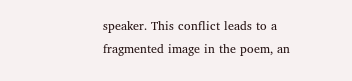speaker. This conflict leads to a fragmented image in the poem, an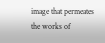image that permeates the works of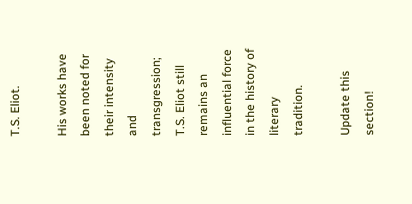T.S. Eliot.

His works have been noted for their intensity and transgression; T.S. Eliot still remains an influential force in the history of literary tradition.

Update this section!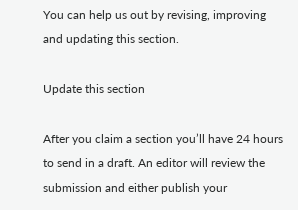You can help us out by revising, improving and updating this section.

Update this section

After you claim a section you’ll have 24 hours to send in a draft. An editor will review the submission and either publish your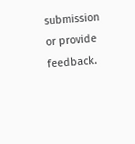submission or provide feedback.